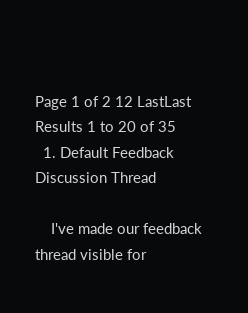Page 1 of 2 12 LastLast
Results 1 to 20 of 35
  1. Default Feedback Discussion Thread

    I've made our feedback thread visible for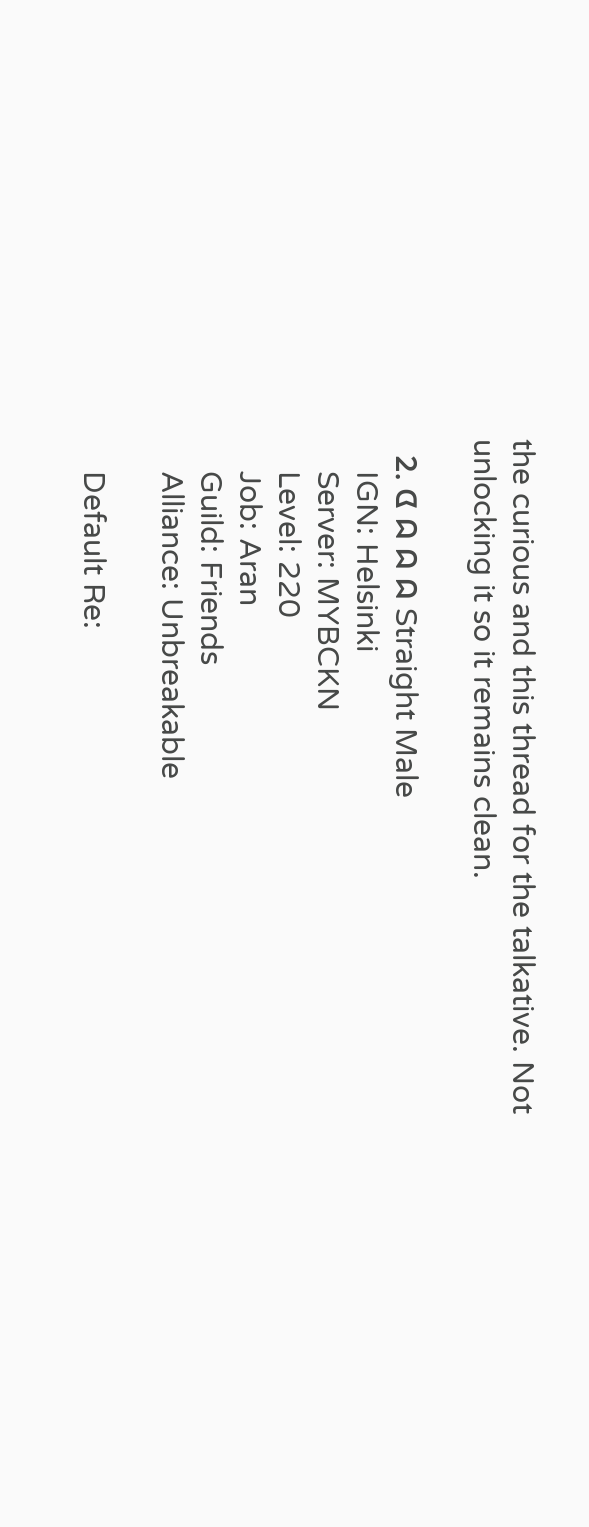the curious and this thread for the talkative. Not unlocking it so it remains clean.

  2. ᗧ ᗣ ᗣ ᗣ Straight Male
    IGN: Helsinki
    Server: MYBCKN
    Level: 220
    Job: Aran
    Guild: Friends
    Alliance: Unbreakable

    Default Re: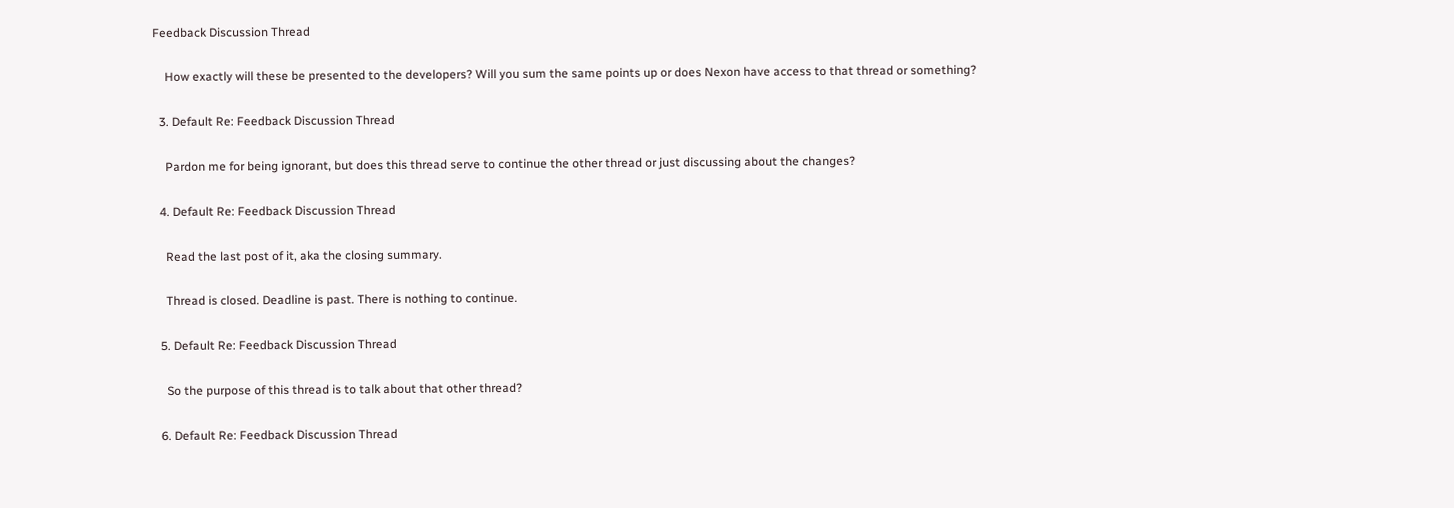Feedback Discussion Thread

    How exactly will these be presented to the developers? Will you sum the same points up or does Nexon have access to that thread or something?

  3. Default Re: Feedback Discussion Thread

    Pardon me for being ignorant, but does this thread serve to continue the other thread or just discussing about the changes?

  4. Default Re: Feedback Discussion Thread

    Read the last post of it, aka the closing summary.

    Thread is closed. Deadline is past. There is nothing to continue.

  5. Default Re: Feedback Discussion Thread

    So the purpose of this thread is to talk about that other thread?

  6. Default Re: Feedback Discussion Thread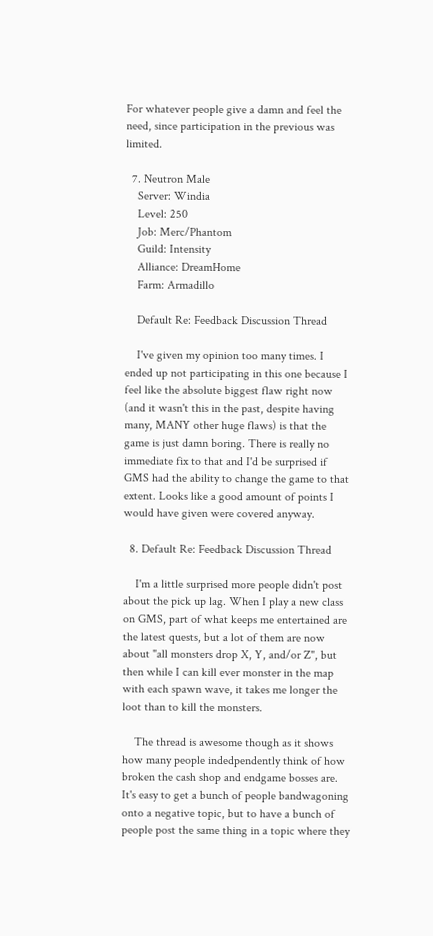For whatever people give a damn and feel the need, since participation in the previous was limited.

  7. Neutron Male
    Server: Windia
    Level: 250
    Job: Merc/Phantom
    Guild: Intensity
    Alliance: DreamHome
    Farm: Armadillo

    Default Re: Feedback Discussion Thread

    I've given my opinion too many times. I ended up not participating in this one because I feel like the absolute biggest flaw right now (and it wasn't this in the past, despite having many, MANY other huge flaws) is that the game is just damn boring. There is really no immediate fix to that and I'd be surprised if GMS had the ability to change the game to that extent. Looks like a good amount of points I would have given were covered anyway.

  8. Default Re: Feedback Discussion Thread

    I'm a little surprised more people didn't post about the pick up lag. When I play a new class on GMS, part of what keeps me entertained are the latest quests, but a lot of them are now about "all monsters drop X, Y, and/or Z", but then while I can kill ever monster in the map with each spawn wave, it takes me longer the loot than to kill the monsters.

    The thread is awesome though as it shows how many people indedpendently think of how broken the cash shop and endgame bosses are. It's easy to get a bunch of people bandwagoning onto a negative topic, but to have a bunch of people post the same thing in a topic where they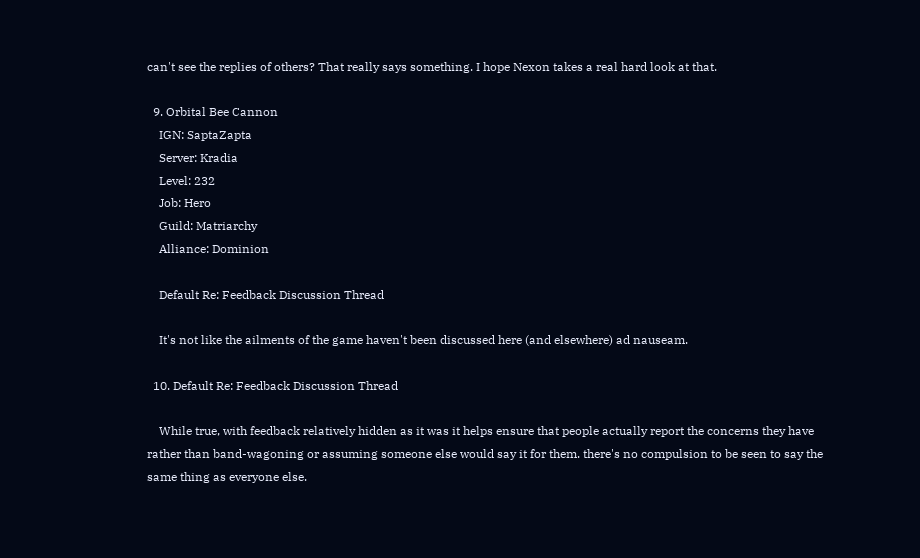can't see the replies of others? That really says something. I hope Nexon takes a real hard look at that.

  9. Orbital Bee Cannon
    IGN: SaptaZapta
    Server: Kradia
    Level: 232
    Job: Hero
    Guild: Matriarchy
    Alliance: Dominion

    Default Re: Feedback Discussion Thread

    It's not like the ailments of the game haven't been discussed here (and elsewhere) ad nauseam.

  10. Default Re: Feedback Discussion Thread

    While true, with feedback relatively hidden as it was it helps ensure that people actually report the concerns they have rather than band-wagoning or assuming someone else would say it for them. there's no compulsion to be seen to say the same thing as everyone else.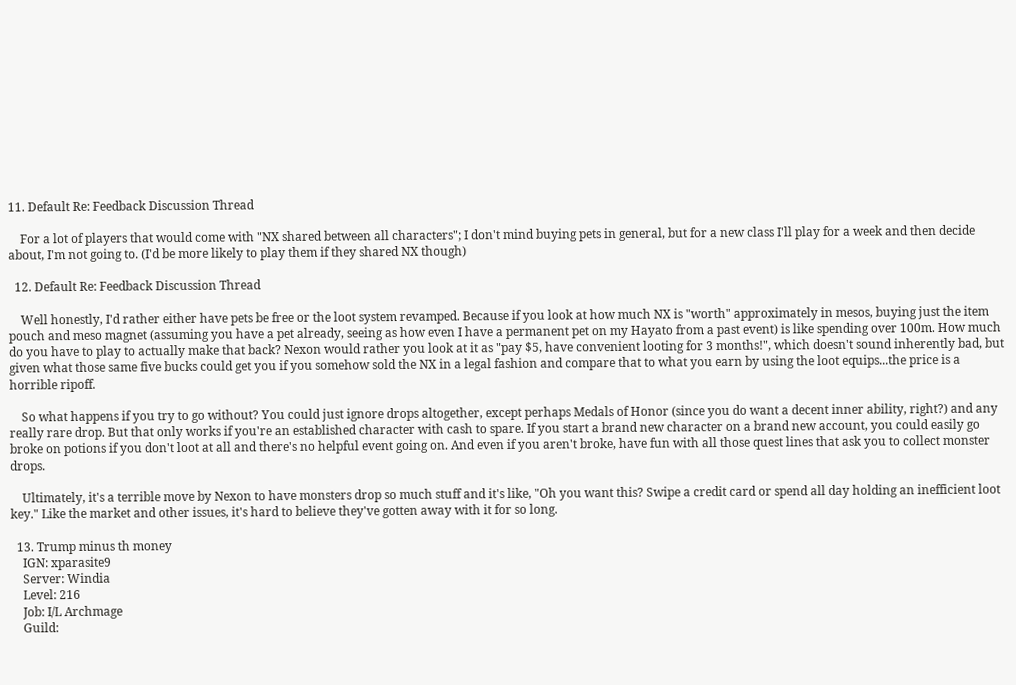11. Default Re: Feedback Discussion Thread

    For a lot of players that would come with "NX shared between all characters"; I don't mind buying pets in general, but for a new class I'll play for a week and then decide about, I'm not going to. (I'd be more likely to play them if they shared NX though)

  12. Default Re: Feedback Discussion Thread

    Well honestly, I'd rather either have pets be free or the loot system revamped. Because if you look at how much NX is "worth" approximately in mesos, buying just the item pouch and meso magnet (assuming you have a pet already, seeing as how even I have a permanent pet on my Hayato from a past event) is like spending over 100m. How much do you have to play to actually make that back? Nexon would rather you look at it as "pay $5, have convenient looting for 3 months!", which doesn't sound inherently bad, but given what those same five bucks could get you if you somehow sold the NX in a legal fashion and compare that to what you earn by using the loot equips...the price is a horrible ripoff.

    So what happens if you try to go without? You could just ignore drops altogether, except perhaps Medals of Honor (since you do want a decent inner ability, right?) and any really rare drop. But that only works if you're an established character with cash to spare. If you start a brand new character on a brand new account, you could easily go broke on potions if you don't loot at all and there's no helpful event going on. And even if you aren't broke, have fun with all those quest lines that ask you to collect monster drops.

    Ultimately, it's a terrible move by Nexon to have monsters drop so much stuff and it's like, "Oh you want this? Swipe a credit card or spend all day holding an inefficient loot key." Like the market and other issues, it's hard to believe they've gotten away with it for so long.

  13. Trump minus th money
    IGN: xparasite9
    Server: Windia
    Level: 216
    Job: I/L Archmage
    Guild: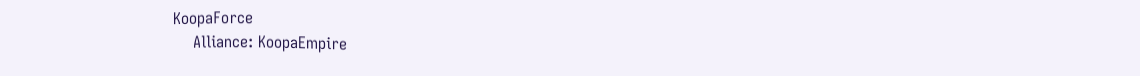KoopaForce
    Alliance: KoopaEmpire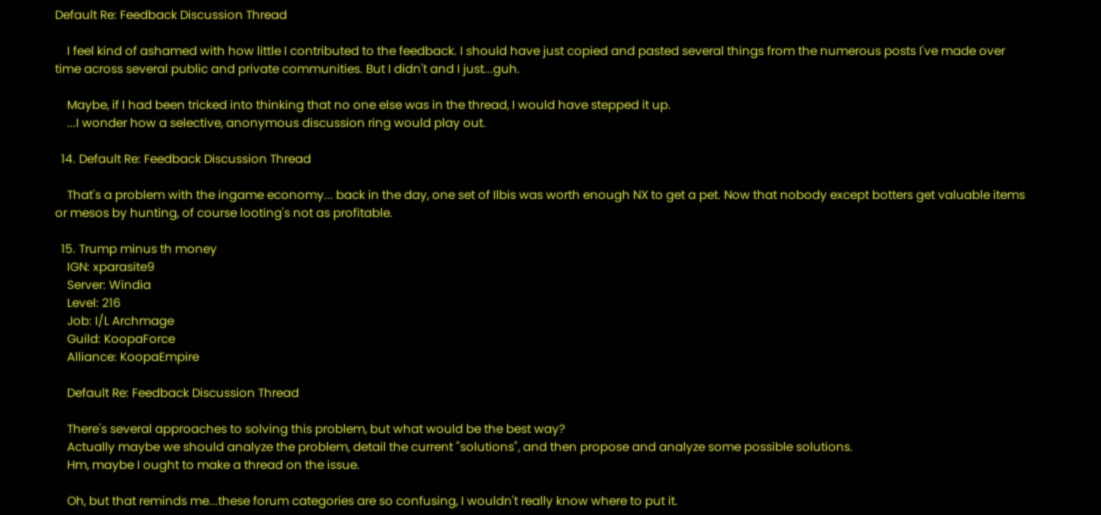Default Re: Feedback Discussion Thread

    I feel kind of ashamed with how little I contributed to the feedback. I should have just copied and pasted several things from the numerous posts I've made over time across several public and private communities. But I didn't and I just...guh.

    Maybe, if I had been tricked into thinking that no one else was in the thread, I would have stepped it up.
    ...I wonder how a selective, anonymous discussion ring would play out.

  14. Default Re: Feedback Discussion Thread

    That's a problem with the ingame economy... back in the day, one set of Ilbis was worth enough NX to get a pet. Now that nobody except botters get valuable items or mesos by hunting, of course looting's not as profitable.

  15. Trump minus th money
    IGN: xparasite9
    Server: Windia
    Level: 216
    Job: I/L Archmage
    Guild: KoopaForce
    Alliance: KoopaEmpire

    Default Re: Feedback Discussion Thread

    There's several approaches to solving this problem, but what would be the best way?
    Actually maybe we should analyze the problem, detail the current "solutions", and then propose and analyze some possible solutions.
    Hm, maybe I ought to make a thread on the issue.

    Oh, but that reminds me...these forum categories are so confusing, I wouldn't really know where to put it.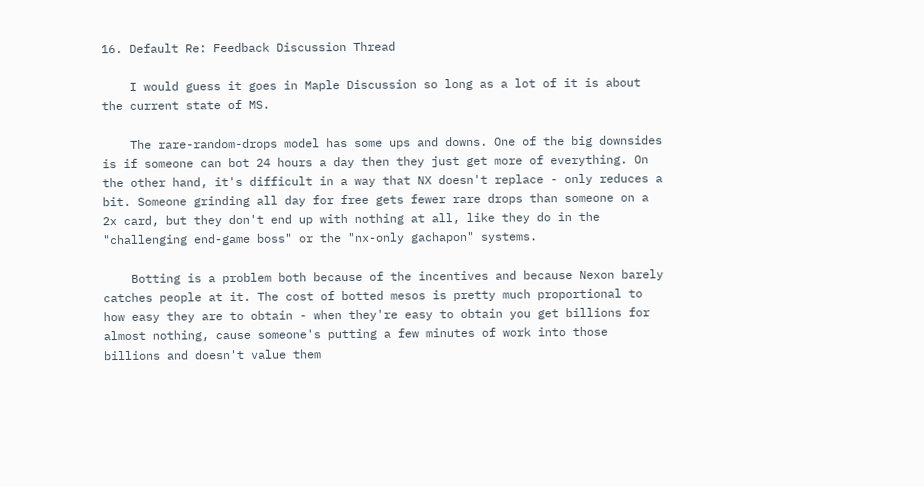16. Default Re: Feedback Discussion Thread

    I would guess it goes in Maple Discussion so long as a lot of it is about the current state of MS.

    The rare-random-drops model has some ups and downs. One of the big downsides is if someone can bot 24 hours a day then they just get more of everything. On the other hand, it's difficult in a way that NX doesn't replace - only reduces a bit. Someone grinding all day for free gets fewer rare drops than someone on a 2x card, but they don't end up with nothing at all, like they do in the "challenging end-game boss" or the "nx-only gachapon" systems.

    Botting is a problem both because of the incentives and because Nexon barely catches people at it. The cost of botted mesos is pretty much proportional to how easy they are to obtain - when they're easy to obtain you get billions for almost nothing, cause someone's putting a few minutes of work into those billions and doesn't value them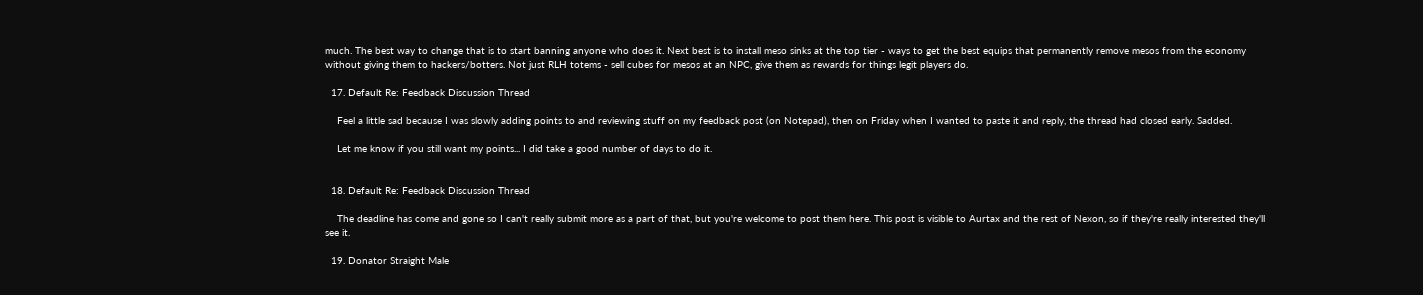much. The best way to change that is to start banning anyone who does it. Next best is to install meso sinks at the top tier - ways to get the best equips that permanently remove mesos from the economy without giving them to hackers/botters. Not just RLH totems - sell cubes for mesos at an NPC, give them as rewards for things legit players do.

  17. Default Re: Feedback Discussion Thread

    Feel a little sad because I was slowly adding points to and reviewing stuff on my feedback post (on Notepad), then on Friday when I wanted to paste it and reply, the thread had closed early. Sadded.

    Let me know if you still want my points... I did take a good number of days to do it.


  18. Default Re: Feedback Discussion Thread

    The deadline has come and gone so I can't really submit more as a part of that, but you're welcome to post them here. This post is visible to Aurtax and the rest of Nexon, so if they're really interested they'll see it.

  19. Donator Straight Male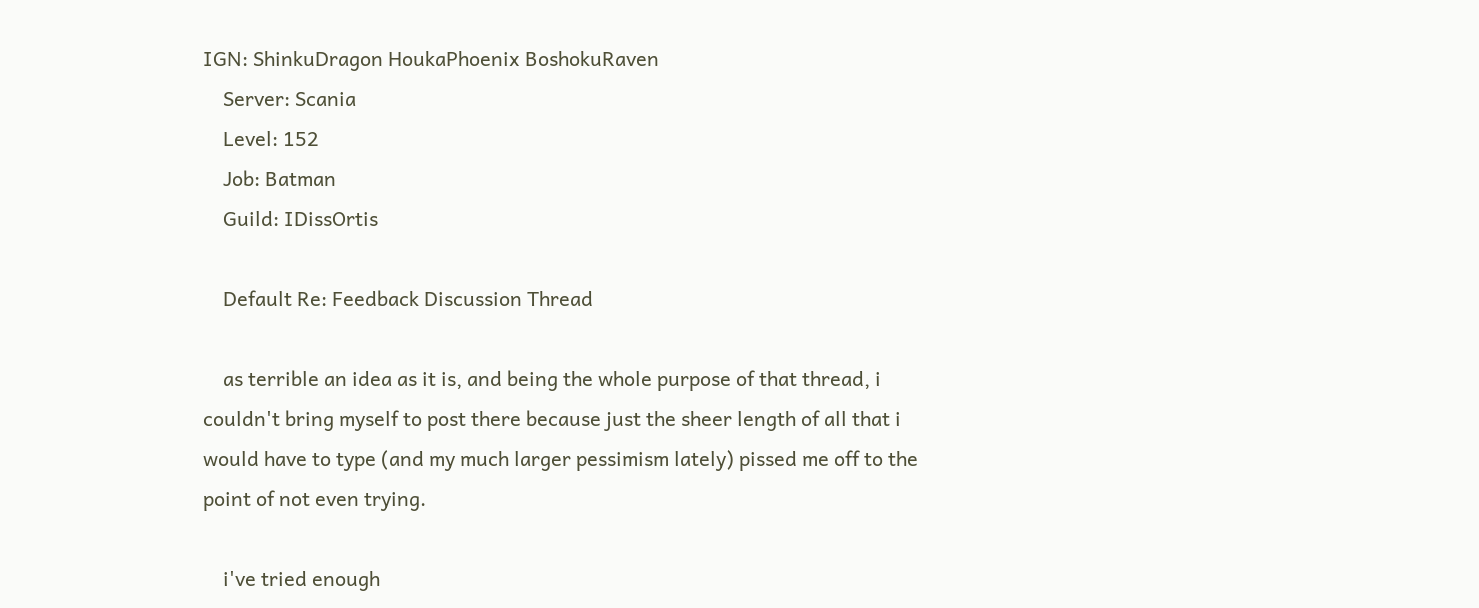IGN: ShinkuDragon HoukaPhoenix BoshokuRaven
    Server: Scania
    Level: 152
    Job: Batman
    Guild: IDissOrtis

    Default Re: Feedback Discussion Thread

    as terrible an idea as it is, and being the whole purpose of that thread, i couldn't bring myself to post there because just the sheer length of all that i would have to type (and my much larger pessimism lately) pissed me off to the point of not even trying.

    i've tried enough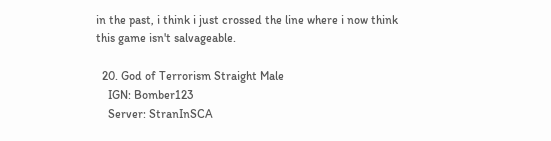in the past, i think i just crossed the line where i now think this game isn't salvageable.

  20. God of Terrorism Straight Male
    IGN: Bomber123
    Server: StranInSCA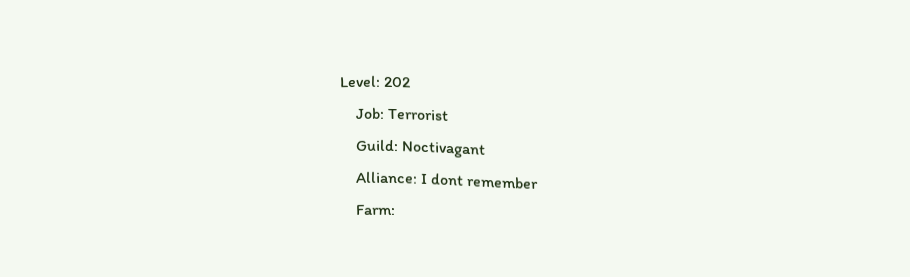Level: 202
    Job: Terrorist
    Guild: Noctivagant
    Alliance: I dont remember
    Farm: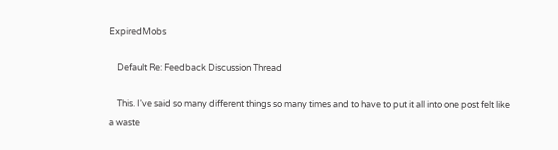ExpiredMobs

    Default Re: Feedback Discussion Thread

    This. I've said so many different things so many times and to have to put it all into one post felt like a waste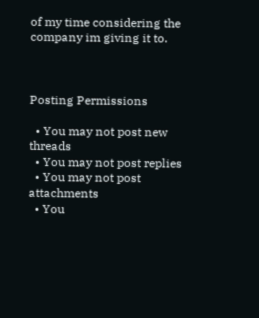of my time considering the company im giving it to.



Posting Permissions

  • You may not post new threads
  • You may not post replies
  • You may not post attachments
  • You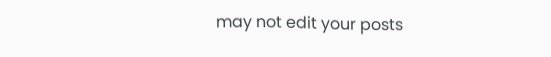may not edit your posts